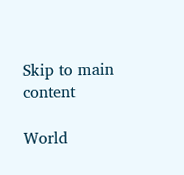Skip to main content

World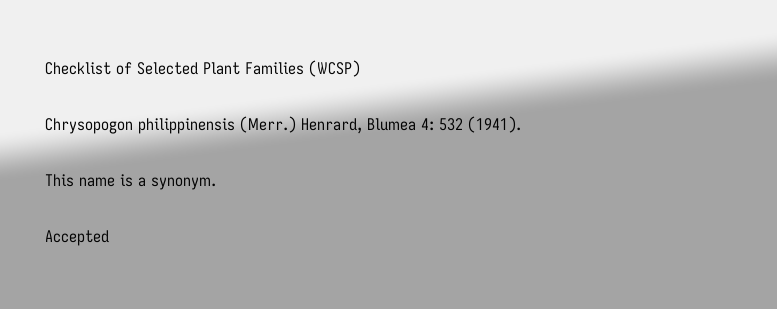Checklist of Selected Plant Families (WCSP)

Chrysopogon philippinensis (Merr.) Henrard, Blumea 4: 532 (1941).

This name is a synonym.

Accepted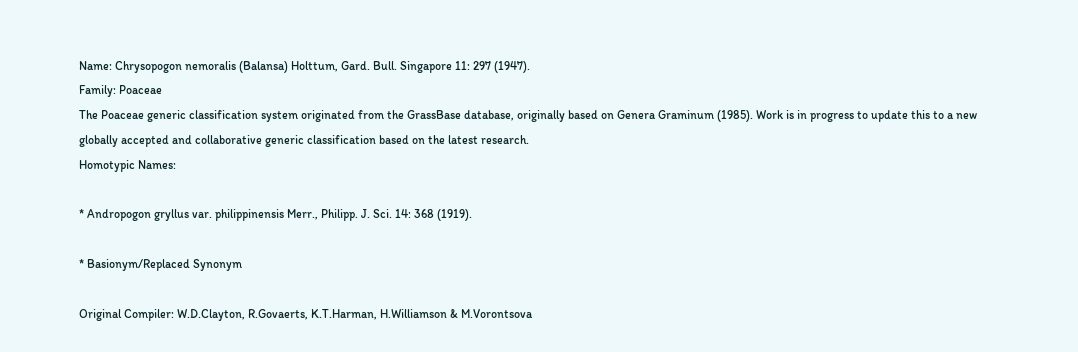Name: Chrysopogon nemoralis (Balansa) Holttum, Gard. Bull. Singapore 11: 297 (1947).
Family: Poaceae
The Poaceae generic classification system originated from the GrassBase database, originally based on Genera Graminum (1985). Work is in progress to update this to a new globally accepted and collaborative generic classification based on the latest research.
Homotypic Names:

* Andropogon gryllus var. philippinensis Merr., Philipp. J. Sci. 14: 368 (1919).

* Basionym/Replaced Synonym

Original Compiler: W.D.Clayton, R.Govaerts, K.T.Harman, H.Williamson & M.Vorontsova